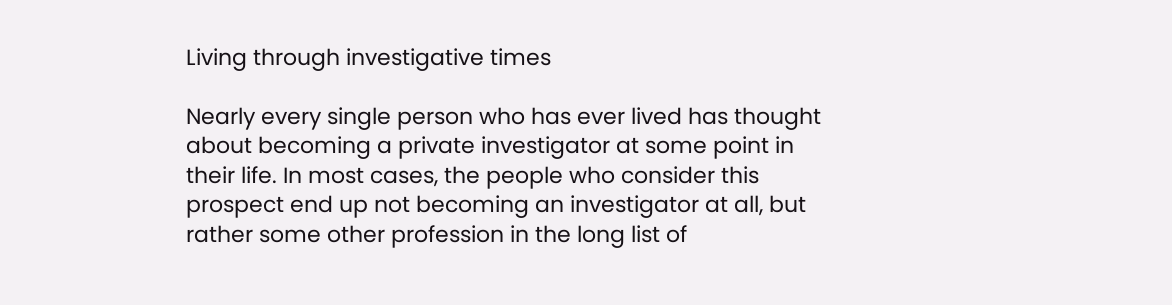Living through investigative times

Nearly every single person who has ever lived has thought about becoming a private investigator at some point in their life. In most cases, the people who consider this prospect end up not becoming an investigator at all, but rather some other profession in the long list of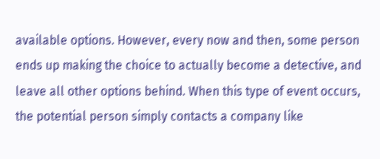available options. However, every now and then, some person ends up making the choice to actually become a detective, and leave all other options behind. When this type of event occurs, the potential person simply contacts a company like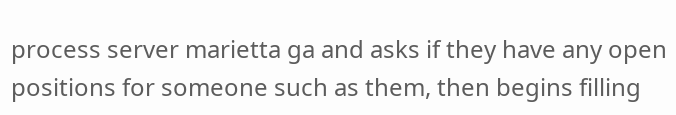process server marietta ga and asks if they have any open positions for someone such as them, then begins filling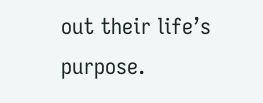out their life’s purpose.